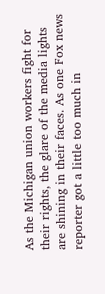As the Michigan union workers fight for their rights, the glare of the media lights are shining in their faces. As one Fox news reporter got a little too much in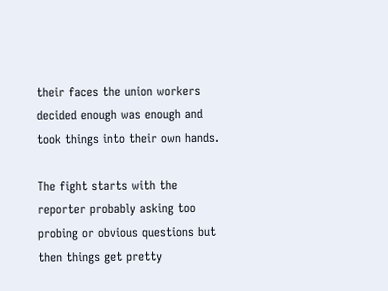their faces the union workers decided enough was enough and took things into their own hands.

The fight starts with the reporter probably asking too probing or obvious questions but then things get pretty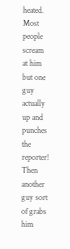heated. Most people scream at him but one guy actually up and punches the reporter! Then another guy sort of grabs him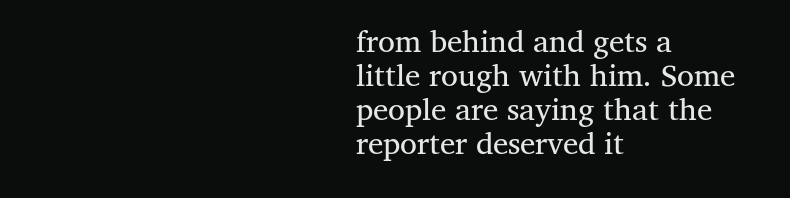from behind and gets a little rough with him. Some people are saying that the reporter deserved it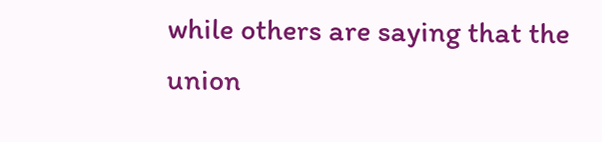while others are saying that the union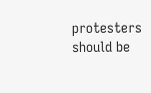protesters should be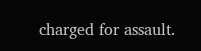charged for assault.